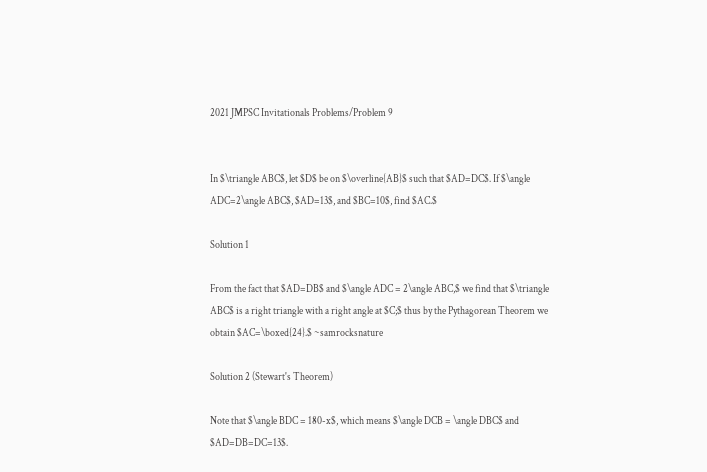2021 JMPSC Invitationals Problems/Problem 9


In $\triangle ABC$, let $D$ be on $\overline{AB}$ such that $AD=DC$. If $\angle ADC=2\angle ABC$, $AD=13$, and $BC=10$, find $AC.$

Solution 1

From the fact that $AD=DB$ and $\angle ADC = 2\angle ABC,$ we find that $\triangle ABC$ is a right triangle with a right angle at $C;$ thus by the Pythagorean Theorem we obtain $AC=\boxed{24}.$ ~samrocksnature

Solution 2 (Stewart's Theorem)

Note that $\angle BDC = 180-x$, which means $\angle DCB = \angle DBC$ and $AD=DB=DC=13$.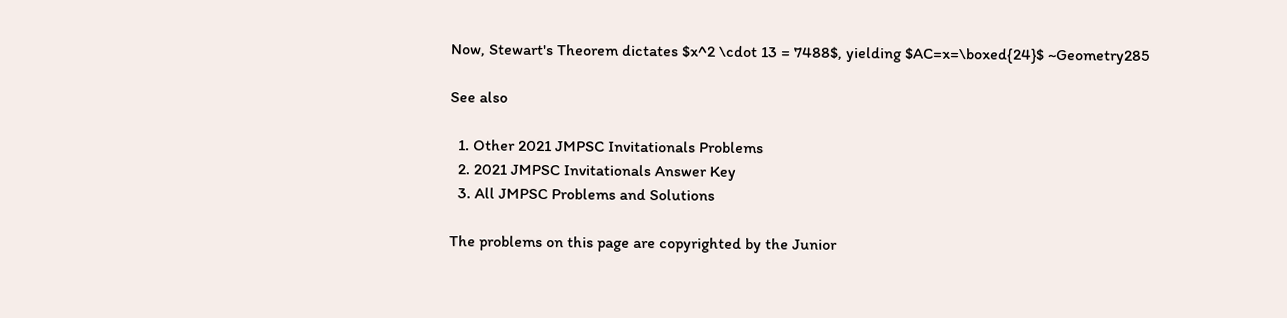Now, Stewart's Theorem dictates $x^2 \cdot 13 = 7488$, yielding $AC=x=\boxed{24}$ ~Geometry285

See also

  1. Other 2021 JMPSC Invitationals Problems
  2. 2021 JMPSC Invitationals Answer Key
  3. All JMPSC Problems and Solutions

The problems on this page are copyrighted by the Junior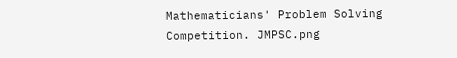Mathematicians' Problem Solving Competition. JMPSC.png